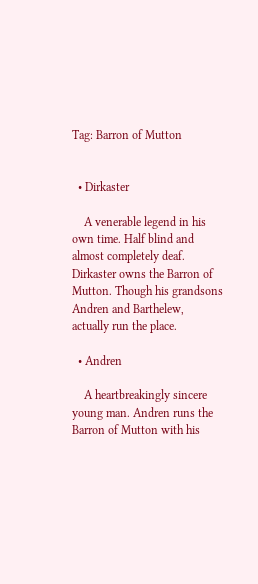Tag: Barron of Mutton


  • Dirkaster

    A venerable legend in his own time. Half blind and almost completely deaf. Dirkaster owns the Barron of Mutton. Though his grandsons Andren and Barthelew, actually run the place.

  • Andren

    A heartbreakingly sincere young man. Andren runs the Barron of Mutton with his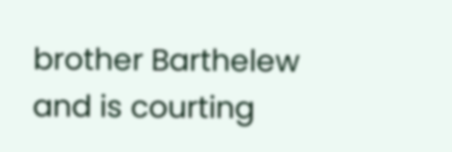brother Barthelew and is courting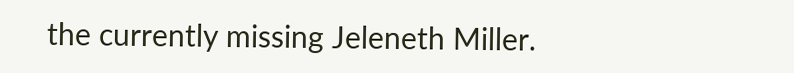the currently missing Jeleneth Miller.